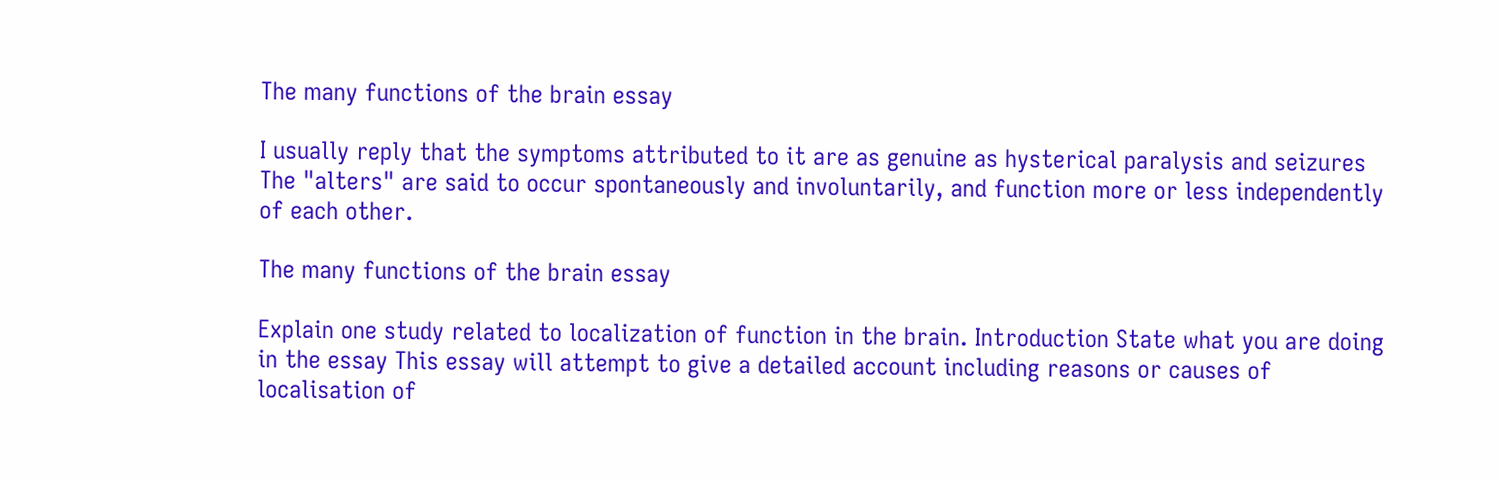The many functions of the brain essay

I usually reply that the symptoms attributed to it are as genuine as hysterical paralysis and seizures The "alters" are said to occur spontaneously and involuntarily, and function more or less independently of each other.

The many functions of the brain essay

Explain one study related to localization of function in the brain. Introduction State what you are doing in the essay This essay will attempt to give a detailed account including reasons or causes of localisation of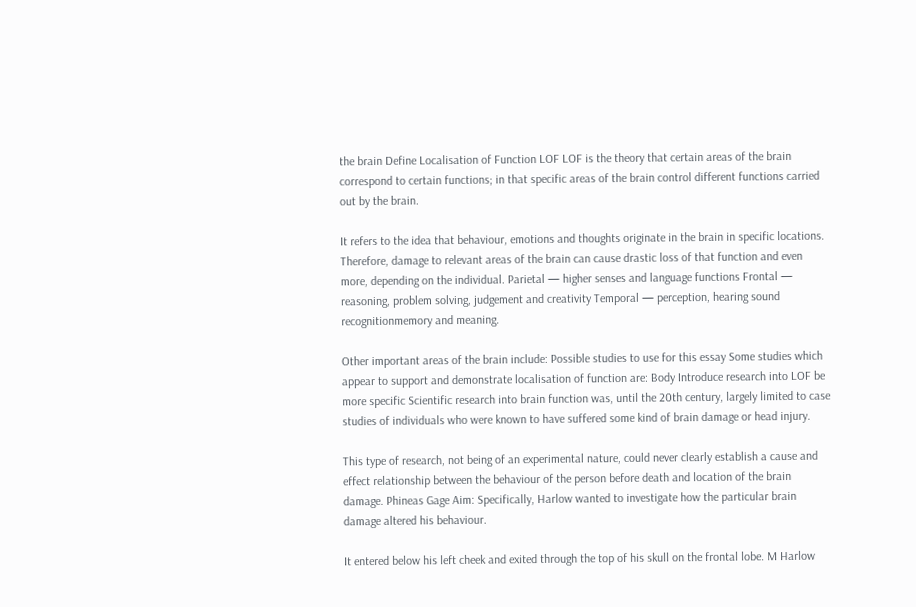the brain Define Localisation of Function LOF LOF is the theory that certain areas of the brain correspond to certain functions; in that specific areas of the brain control different functions carried out by the brain.

It refers to the idea that behaviour, emotions and thoughts originate in the brain in specific locations. Therefore, damage to relevant areas of the brain can cause drastic loss of that function and even more, depending on the individual. Parietal — higher senses and language functions Frontal — reasoning, problem solving, judgement and creativity Temporal — perception, hearing sound recognitionmemory and meaning.

Other important areas of the brain include: Possible studies to use for this essay Some studies which appear to support and demonstrate localisation of function are: Body Introduce research into LOF be more specific Scientific research into brain function was, until the 20th century, largely limited to case studies of individuals who were known to have suffered some kind of brain damage or head injury.

This type of research, not being of an experimental nature, could never clearly establish a cause and effect relationship between the behaviour of the person before death and location of the brain damage. Phineas Gage Aim: Specifically, Harlow wanted to investigate how the particular brain damage altered his behaviour.

It entered below his left cheek and exited through the top of his skull on the frontal lobe. M Harlow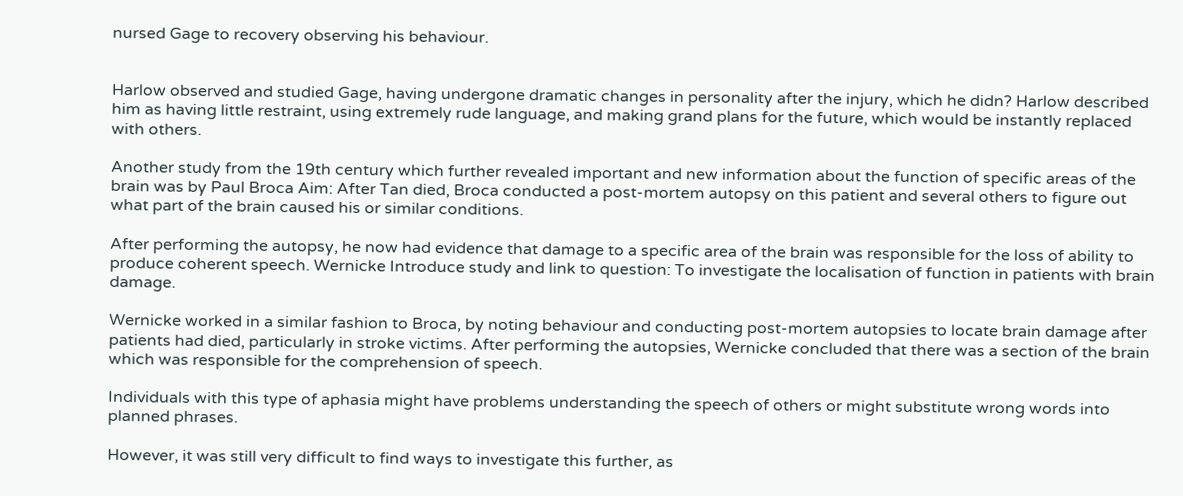nursed Gage to recovery observing his behaviour.


Harlow observed and studied Gage, having undergone dramatic changes in personality after the injury, which he didn? Harlow described him as having little restraint, using extremely rude language, and making grand plans for the future, which would be instantly replaced with others.

Another study from the 19th century which further revealed important and new information about the function of specific areas of the brain was by Paul Broca Aim: After Tan died, Broca conducted a post-mortem autopsy on this patient and several others to figure out what part of the brain caused his or similar conditions.

After performing the autopsy, he now had evidence that damage to a specific area of the brain was responsible for the loss of ability to produce coherent speech. Wernicke Introduce study and link to question: To investigate the localisation of function in patients with brain damage.

Wernicke worked in a similar fashion to Broca, by noting behaviour and conducting post-mortem autopsies to locate brain damage after patients had died, particularly in stroke victims. After performing the autopsies, Wernicke concluded that there was a section of the brain which was responsible for the comprehension of speech.

Individuals with this type of aphasia might have problems understanding the speech of others or might substitute wrong words into planned phrases.

However, it was still very difficult to find ways to investigate this further, as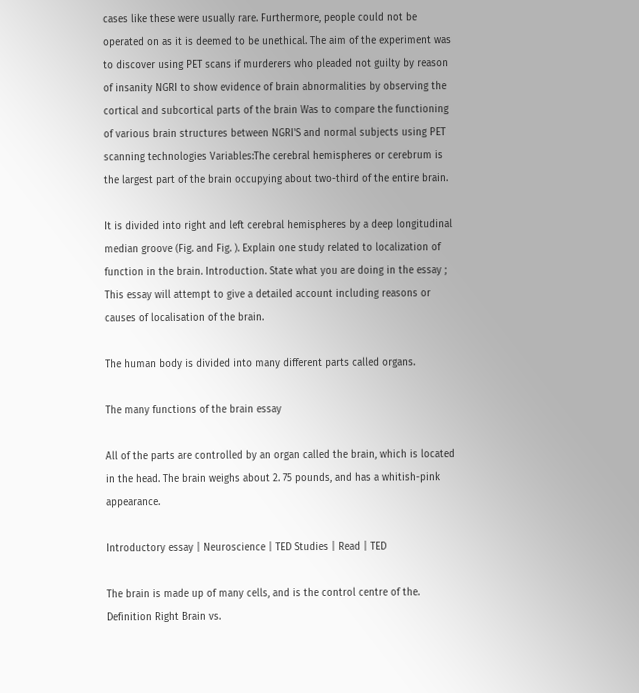cases like these were usually rare. Furthermore, people could not be operated on as it is deemed to be unethical. The aim of the experiment was to discover using PET scans if murderers who pleaded not guilty by reason of insanity NGRI to show evidence of brain abnormalities by observing the cortical and subcortical parts of the brain Was to compare the functioning of various brain structures between NGRI'S and normal subjects using PET scanning technologies Variables:The cerebral hemispheres or cerebrum is the largest part of the brain occupying about two-third of the entire brain.

It is divided into right and left cerebral hemispheres by a deep longitudinal median groove (Fig. and Fig. ). Explain one study related to localization of function in the brain. Introduction. State what you are doing in the essay ; This essay will attempt to give a detailed account including reasons or causes of localisation of the brain.

The human body is divided into many different parts called organs.

The many functions of the brain essay

All of the parts are controlled by an organ called the brain, which is located in the head. The brain weighs about 2. 75 pounds, and has a whitish-pink appearance.

Introductory essay | Neuroscience | TED Studies | Read | TED

The brain is made up of many cells, and is the control centre of the. Definition Right Brain vs.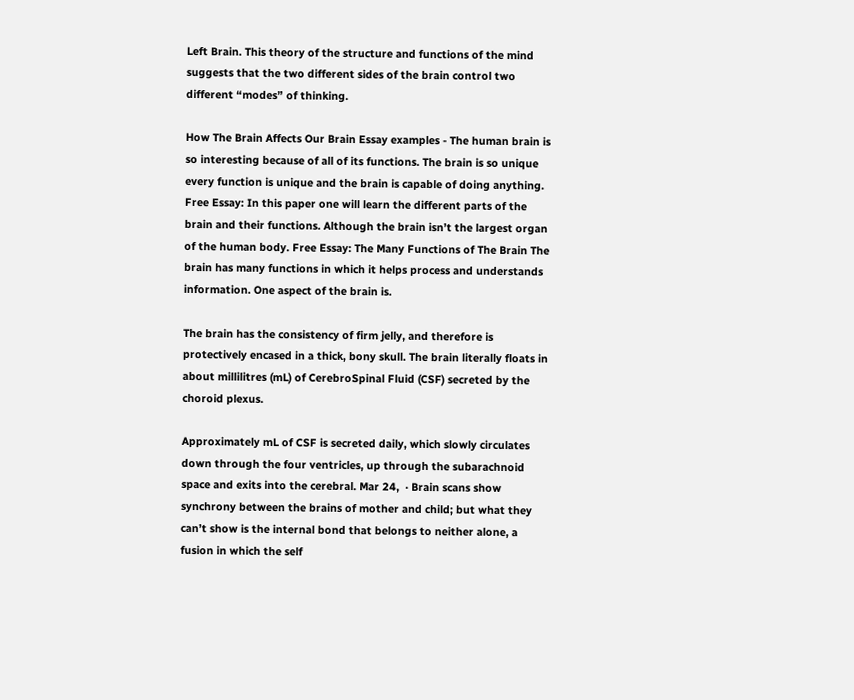Left Brain. This theory of the structure and functions of the mind suggests that the two different sides of the brain control two different “modes” of thinking.

How The Brain Affects Our Brain Essay examples - The human brain is so interesting because of all of its functions. The brain is so unique every function is unique and the brain is capable of doing anything. Free Essay: In this paper one will learn the different parts of the brain and their functions. Although the brain isn’t the largest organ of the human body. Free Essay: The Many Functions of The Brain The brain has many functions in which it helps process and understands information. One aspect of the brain is.

The brain has the consistency of firm jelly, and therefore is protectively encased in a thick, bony skull. The brain literally floats in about millilitres (mL) of CerebroSpinal Fluid (CSF) secreted by the choroid plexus.

Approximately mL of CSF is secreted daily, which slowly circulates down through the four ventricles, up through the subarachnoid space and exits into the cerebral. Mar 24,  · Brain scans show synchrony between the brains of mother and child; but what they can’t show is the internal bond that belongs to neither alone, a fusion in which the self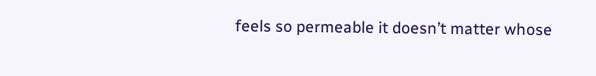feels so permeable it doesn’t matter whose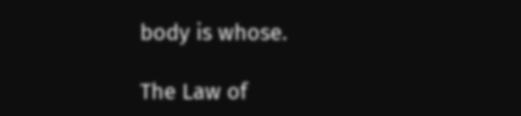body is whose.

The Law of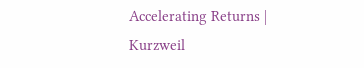Accelerating Returns | Kurzweil